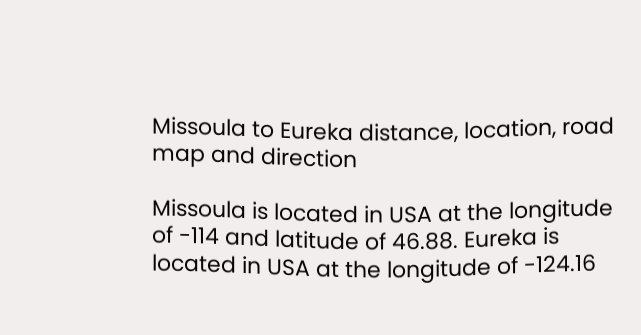Missoula to Eureka distance, location, road map and direction

Missoula is located in USA at the longitude of -114 and latitude of 46.88. Eureka is located in USA at the longitude of -124.16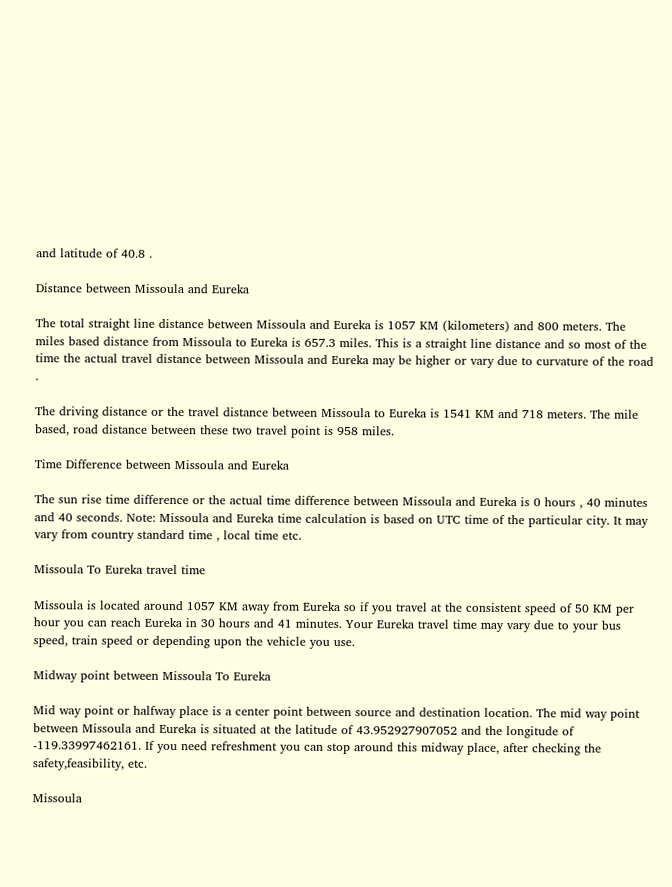and latitude of 40.8 .

Distance between Missoula and Eureka

The total straight line distance between Missoula and Eureka is 1057 KM (kilometers) and 800 meters. The miles based distance from Missoula to Eureka is 657.3 miles. This is a straight line distance and so most of the time the actual travel distance between Missoula and Eureka may be higher or vary due to curvature of the road .

The driving distance or the travel distance between Missoula to Eureka is 1541 KM and 718 meters. The mile based, road distance between these two travel point is 958 miles.

Time Difference between Missoula and Eureka

The sun rise time difference or the actual time difference between Missoula and Eureka is 0 hours , 40 minutes and 40 seconds. Note: Missoula and Eureka time calculation is based on UTC time of the particular city. It may vary from country standard time , local time etc.

Missoula To Eureka travel time

Missoula is located around 1057 KM away from Eureka so if you travel at the consistent speed of 50 KM per hour you can reach Eureka in 30 hours and 41 minutes. Your Eureka travel time may vary due to your bus speed, train speed or depending upon the vehicle you use.

Midway point between Missoula To Eureka

Mid way point or halfway place is a center point between source and destination location. The mid way point between Missoula and Eureka is situated at the latitude of 43.952927907052 and the longitude of -119.33997462161. If you need refreshment you can stop around this midway place, after checking the safety,feasibility, etc.

Missoula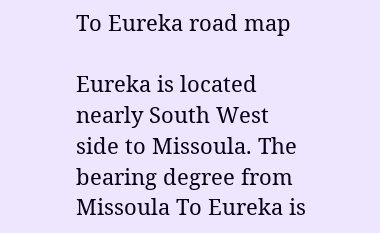To Eureka road map

Eureka is located nearly South West side to Missoula. The bearing degree from Missoula To Eureka is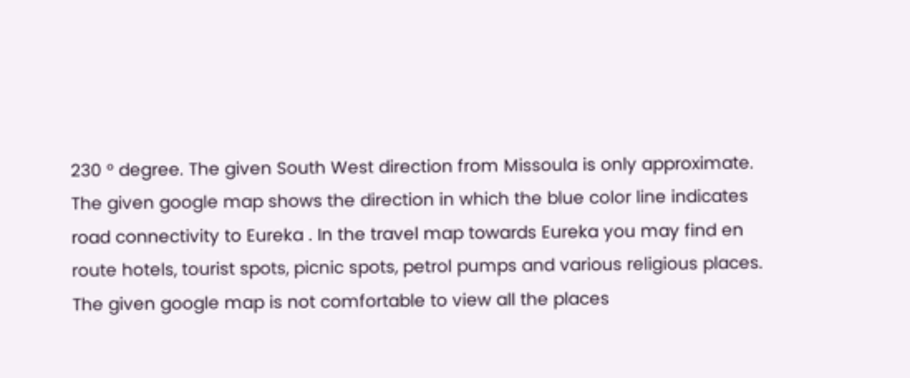230 ° degree. The given South West direction from Missoula is only approximate. The given google map shows the direction in which the blue color line indicates road connectivity to Eureka . In the travel map towards Eureka you may find en route hotels, tourist spots, picnic spots, petrol pumps and various religious places. The given google map is not comfortable to view all the places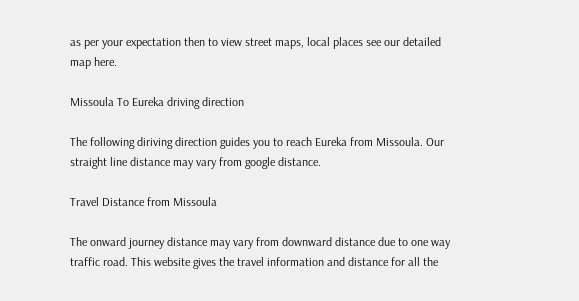as per your expectation then to view street maps, local places see our detailed map here.

Missoula To Eureka driving direction

The following diriving direction guides you to reach Eureka from Missoula. Our straight line distance may vary from google distance.

Travel Distance from Missoula

The onward journey distance may vary from downward distance due to one way traffic road. This website gives the travel information and distance for all the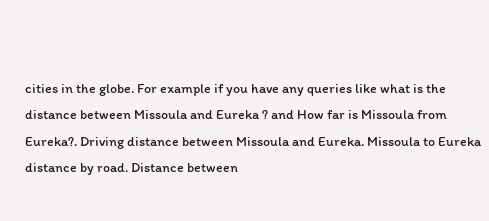cities in the globe. For example if you have any queries like what is the distance between Missoula and Eureka ? and How far is Missoula from Eureka?. Driving distance between Missoula and Eureka. Missoula to Eureka distance by road. Distance between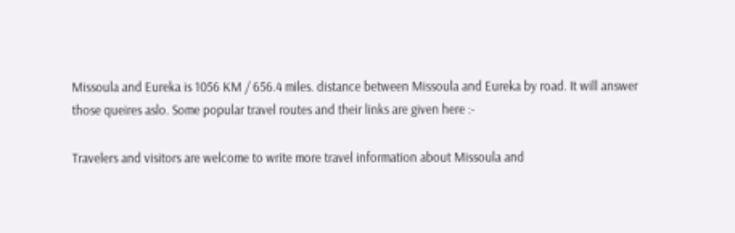Missoula and Eureka is 1056 KM / 656.4 miles. distance between Missoula and Eureka by road. It will answer those queires aslo. Some popular travel routes and their links are given here :-

Travelers and visitors are welcome to write more travel information about Missoula and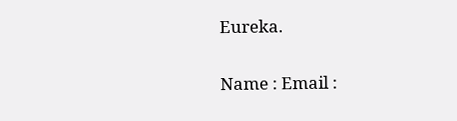Eureka.

Name : Email :